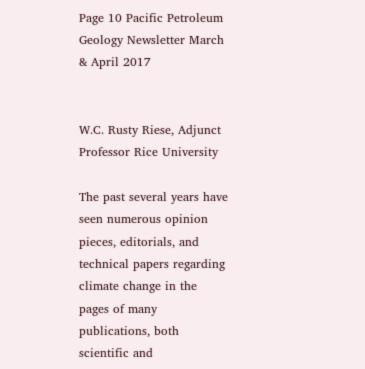Page 10 Pacific Petroleum Geology Newsletter March & April 2017


W.C. Rusty Riese, Adjunct Professor Rice University

The past several years have seen numerous opinion pieces, editorials, and technical papers regarding climate change in the pages of many publications, both scientific and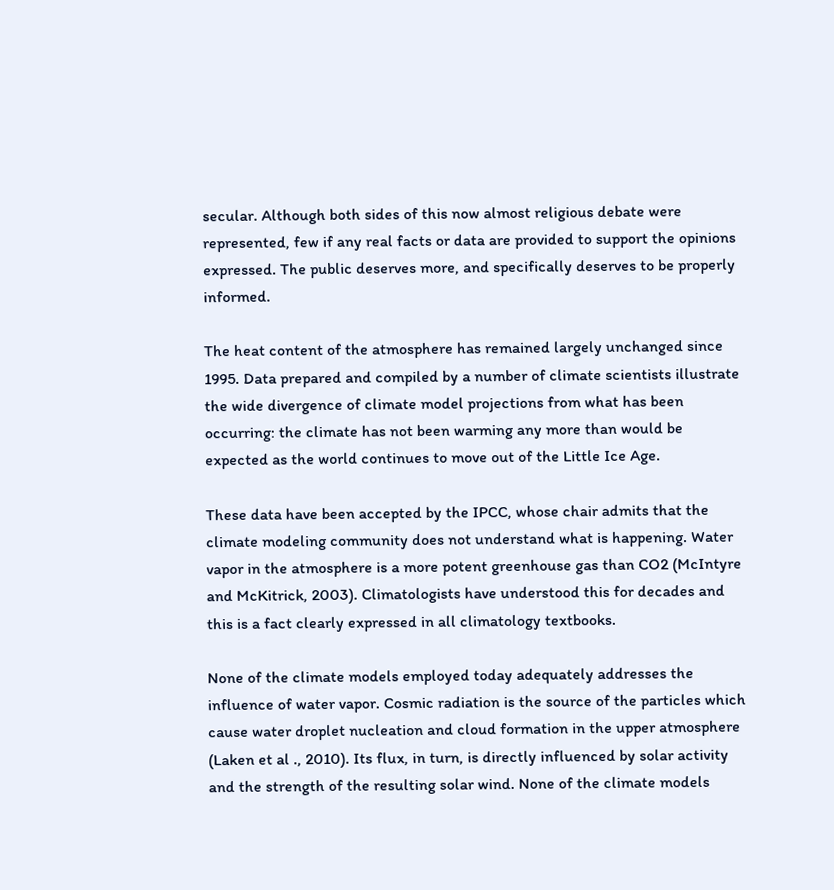secular. Although both sides of this now almost religious debate were represented, few if any real facts or data are provided to support the opinions expressed. The public deserves more, and specifically deserves to be properly informed.

The heat content of the atmosphere has remained largely unchanged since 1995. Data prepared and compiled by a number of climate scientists illustrate the wide divergence of climate model projections from what has been occurring: the climate has not been warming any more than would be expected as the world continues to move out of the Little Ice Age.

These data have been accepted by the IPCC, whose chair admits that the climate modeling community does not understand what is happening. Water vapor in the atmosphere is a more potent greenhouse gas than CO2 (McIntyre and McKitrick, 2003). Climatologists have understood this for decades and this is a fact clearly expressed in all climatology textbooks.

None of the climate models employed today adequately addresses the influence of water vapor. Cosmic radiation is the source of the particles which cause water droplet nucleation and cloud formation in the upper atmosphere (Laken et al ., 2010). Its flux, in turn, is directly influenced by solar activity and the strength of the resulting solar wind. None of the climate models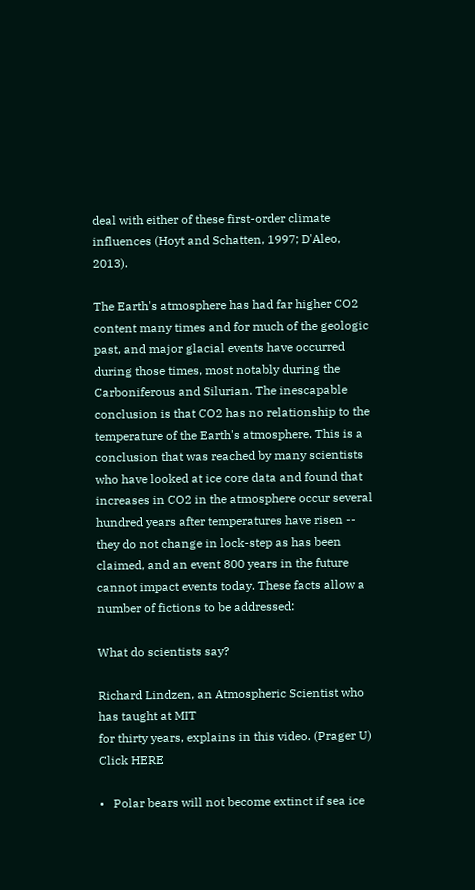deal with either of these first-order climate influences (Hoyt and Schatten, 1997; D'Aleo, 2013).

The Earth's atmosphere has had far higher CO2 content many times and for much of the geologic past, and major glacial events have occurred during those times, most notably during the Carboniferous and Silurian. The inescapable conclusion is that CO2 has no relationship to the temperature of the Earth's atmosphere. This is a conclusion that was reached by many scientists who have looked at ice core data and found that increases in CO2 in the atmosphere occur several hundred years after temperatures have risen -- they do not change in lock-step as has been claimed, and an event 800 years in the future cannot impact events today. These facts allow a number of fictions to be addressed:

What do scientists say?

Richard Lindzen, an Atmospheric Scientist who has taught at MIT
for thirty years, explains in this video. (Prager U)
Click HERE

•   Polar bears will not become extinct if sea ice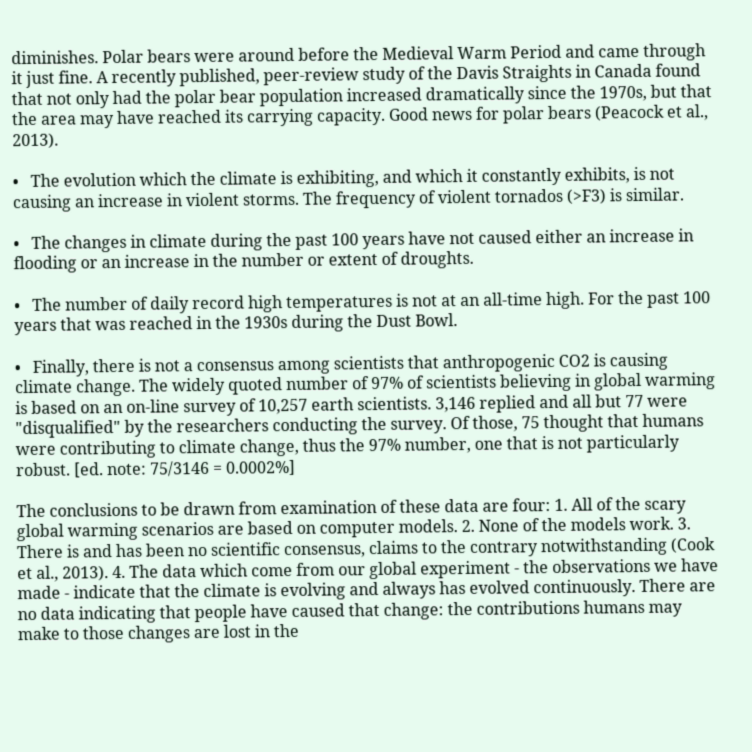diminishes. Polar bears were around before the Medieval Warm Period and came through it just fine. A recently published, peer-review study of the Davis Straights in Canada found that not only had the polar bear population increased dramatically since the 1970s, but that the area may have reached its carrying capacity. Good news for polar bears (Peacock et al., 2013).

•   The evolution which the climate is exhibiting, and which it constantly exhibits, is not causing an increase in violent storms. The frequency of violent tornados (>F3) is similar.

•   The changes in climate during the past 100 years have not caused either an increase in flooding or an increase in the number or extent of droughts.

•   The number of daily record high temperatures is not at an all-time high. For the past 100 years that was reached in the 1930s during the Dust Bowl.

•   Finally, there is not a consensus among scientists that anthropogenic CO2 is causing climate change. The widely quoted number of 97% of scientists believing in global warming is based on an on-line survey of 10,257 earth scientists. 3,146 replied and all but 77 were "disqualified" by the researchers conducting the survey. Of those, 75 thought that humans were contributing to climate change, thus the 97% number, one that is not particularly robust. [ed. note: 75/3146 = 0.0002%]

The conclusions to be drawn from examination of these data are four: 1. All of the scary global warming scenarios are based on computer models. 2. None of the models work. 3. There is and has been no scientific consensus, claims to the contrary notwithstanding (Cook et al., 2013). 4. The data which come from our global experiment - the observations we have made - indicate that the climate is evolving and always has evolved continuously. There are no data indicating that people have caused that change: the contributions humans may make to those changes are lost in the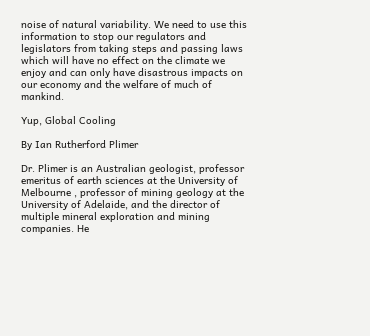noise of natural variability. We need to use this information to stop our regulators and legislators from taking steps and passing laws which will have no effect on the climate we enjoy and can only have disastrous impacts on our economy and the welfare of much of mankind.

Yup, Global Cooling

By Ian Rutherford Plimer

Dr. Plimer is an Australian geologist, professor emeritus of earth sciences at the University of Melbourne , professor of mining geology at the University of Adelaide, and the director of multiple mineral exploration and mining companies. He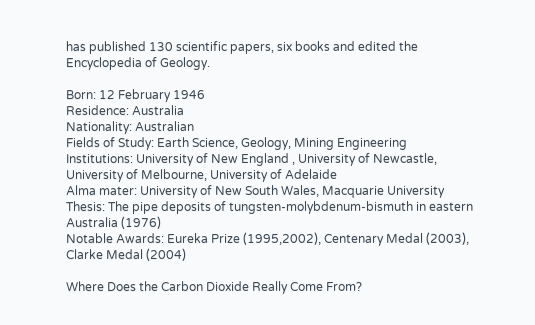has published 130 scientific papers, six books and edited the Encyclopedia of Geology.

Born: 12 February 1946
Residence: Australia
Nationality: Australian
Fields of Study: Earth Science, Geology, Mining Engineering
Institutions: University of New England , University of Newcastle, University of Melbourne, University of Adelaide
Alma mater: University of New South Wales, Macquarie University
Thesis: The pipe deposits of tungsten-molybdenum-bismuth in eastern Australia (1976)
Notable Awards: Eureka Prize (1995,2002), Centenary Medal (2003), Clarke Medal (2004)

Where Does the Carbon Dioxide Really Come From?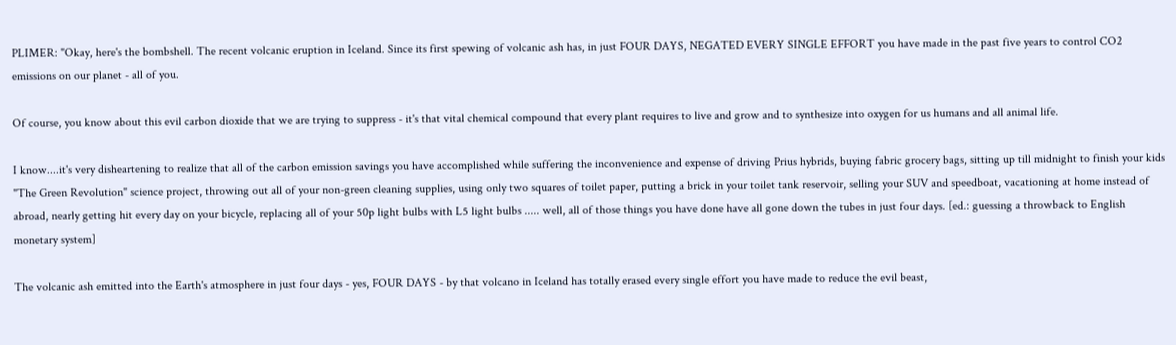PLIMER: "Okay, here's the bombshell. The recent volcanic eruption in Iceland. Since its first spewing of volcanic ash has, in just FOUR DAYS, NEGATED EVERY SINGLE EFFORT you have made in the past five years to control CO2 emissions on our planet - all of you.

Of course, you know about this evil carbon dioxide that we are trying to suppress - it's that vital chemical compound that every plant requires to live and grow and to synthesize into oxygen for us humans and all animal life.

I know....it's very disheartening to realize that all of the carbon emission savings you have accomplished while suffering the inconvenience and expense of driving Prius hybrids, buying fabric grocery bags, sitting up till midnight to finish your kids "The Green Revolution" science project, throwing out all of your non-green cleaning supplies, using only two squares of toilet paper, putting a brick in your toilet tank reservoir, selling your SUV and speedboat, vacationing at home instead of abroad, nearly getting hit every day on your bicycle, replacing all of your 50p light bulbs with L5 light bulbs ..... well, all of those things you have done have all gone down the tubes in just four days. [ed.: guessing a throwback to English monetary system]

The volcanic ash emitted into the Earth's atmosphere in just four days - yes, FOUR DAYS - by that volcano in Iceland has totally erased every single effort you have made to reduce the evil beast,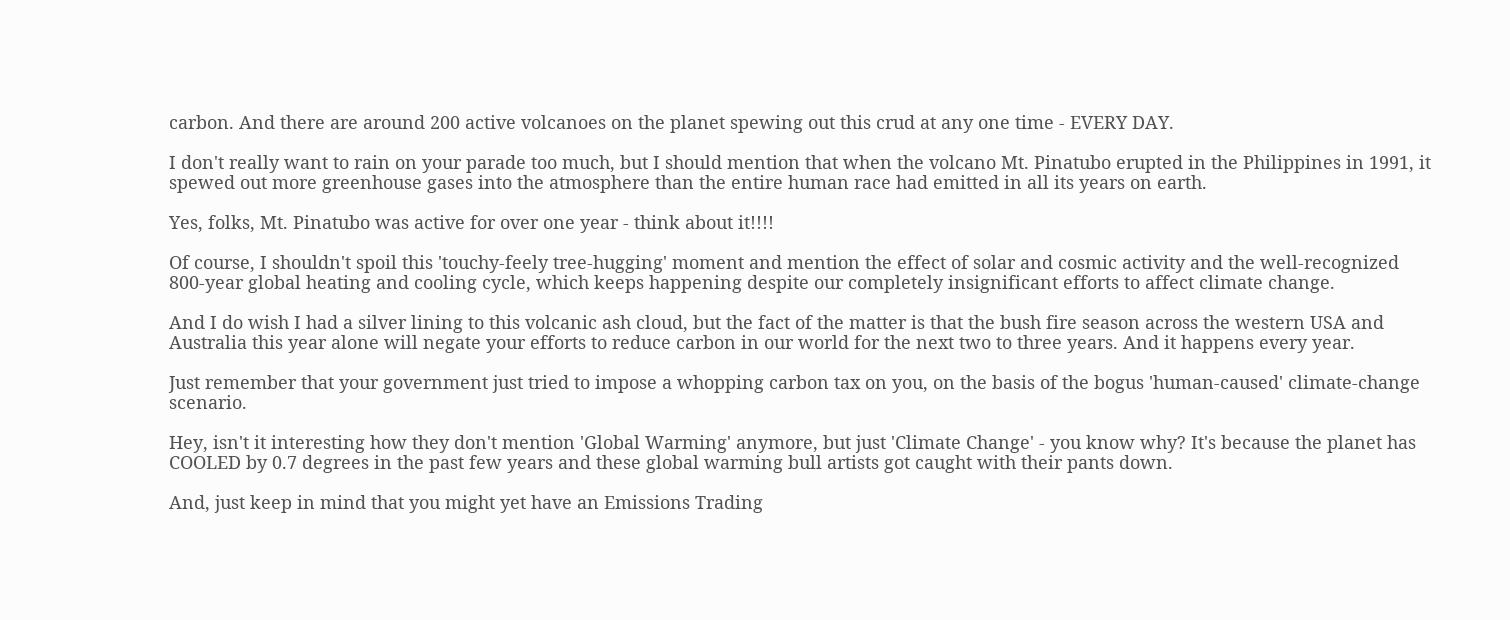carbon. And there are around 200 active volcanoes on the planet spewing out this crud at any one time - EVERY DAY.

I don't really want to rain on your parade too much, but I should mention that when the volcano Mt. Pinatubo erupted in the Philippines in 1991, it spewed out more greenhouse gases into the atmosphere than the entire human race had emitted in all its years on earth.

Yes, folks, Mt. Pinatubo was active for over one year - think about it!!!!

Of course, I shouldn't spoil this 'touchy-feely tree-hugging' moment and mention the effect of solar and cosmic activity and the well-recognized 800-year global heating and cooling cycle, which keeps happening despite our completely insignificant efforts to affect climate change.

And I do wish I had a silver lining to this volcanic ash cloud, but the fact of the matter is that the bush fire season across the western USA and Australia this year alone will negate your efforts to reduce carbon in our world for the next two to three years. And it happens every year.

Just remember that your government just tried to impose a whopping carbon tax on you, on the basis of the bogus 'human-caused' climate-change scenario.

Hey, isn't it interesting how they don't mention 'Global Warming' anymore, but just 'Climate Change' - you know why? It's because the planet has COOLED by 0.7 degrees in the past few years and these global warming bull artists got caught with their pants down.

And, just keep in mind that you might yet have an Emissions Trading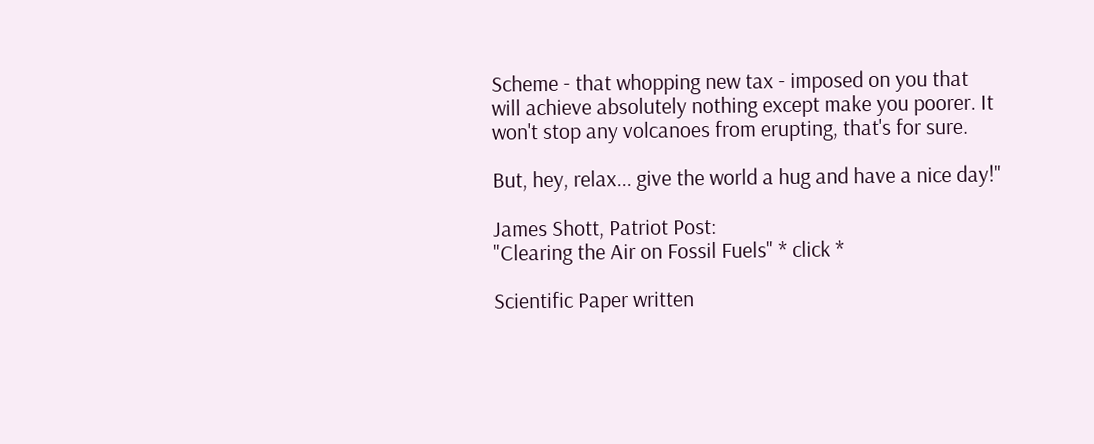Scheme - that whopping new tax - imposed on you that will achieve absolutely nothing except make you poorer. It won't stop any volcanoes from erupting, that's for sure.

But, hey, relax... give the world a hug and have a nice day!"

James Shott, Patriot Post:
"Clearing the Air on Fossil Fuels" * click *

Scientific Paper written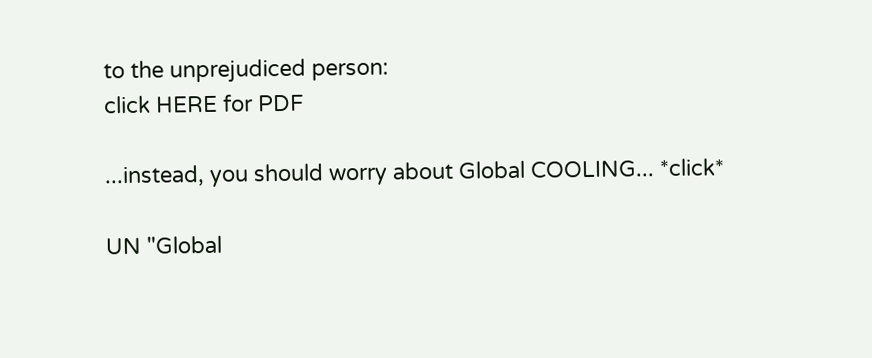to the unprejudiced person:
click HERE for PDF

...instead, you should worry about Global COOLING... *click*

UN "Global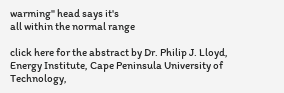warming" head says it's
all within the normal range

click here for the abstract by Dr. Philip J. Lloyd, Energy Institute, Cape Peninsula University of Technology,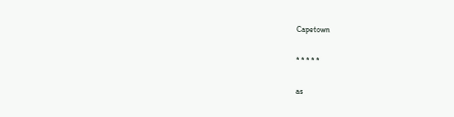Capetown

* * * * *

as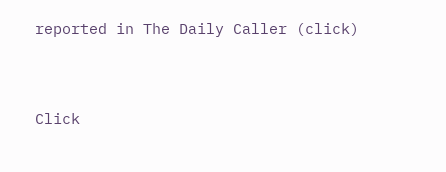reported in The Daily Caller (click)


Click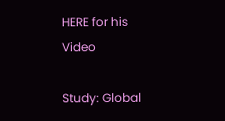HERE for his Video

Study: Global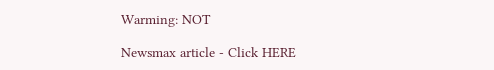Warming: NOT

Newsmax article - Click HERE